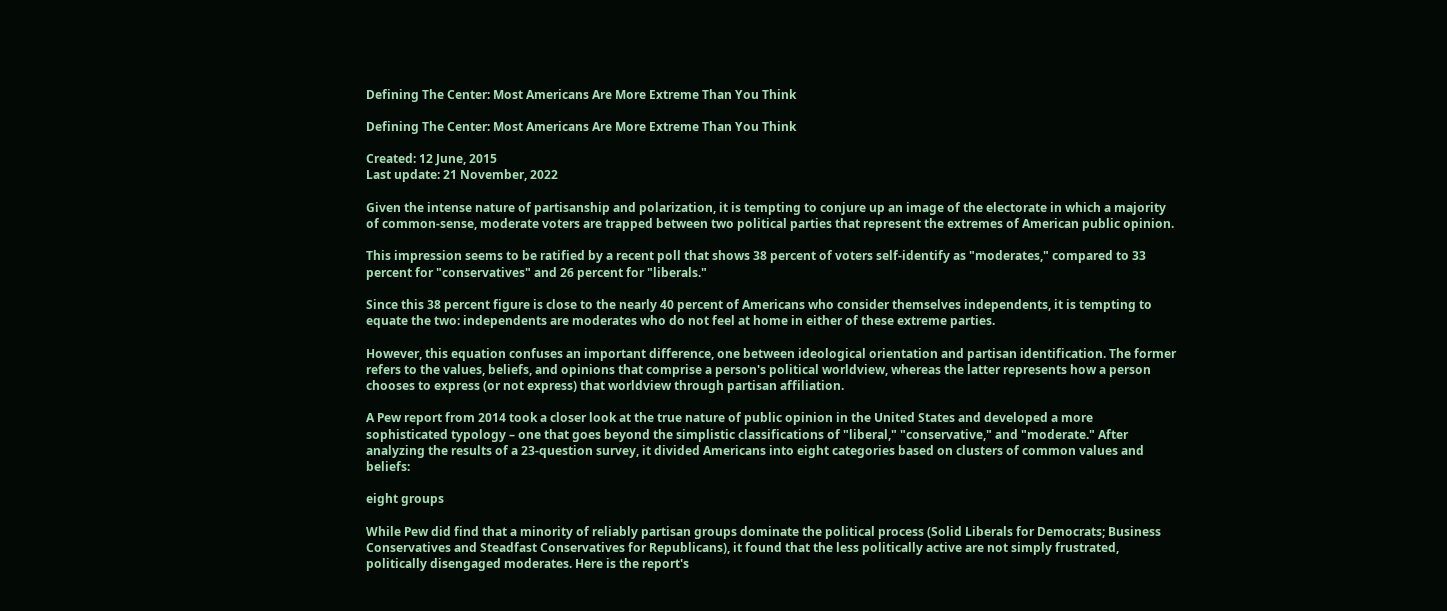Defining The Center: Most Americans Are More Extreme Than You Think

Defining The Center: Most Americans Are More Extreme Than You Think

Created: 12 June, 2015
Last update: 21 November, 2022

Given the intense nature of partisanship and polarization, it is tempting to conjure up an image of the electorate in which a majority of common-sense, moderate voters are trapped between two political parties that represent the extremes of American public opinion.

This impression seems to be ratified by a recent poll that shows 38 percent of voters self-identify as "moderates," compared to 33 percent for "conservatives" and 26 percent for "liberals."

Since this 38 percent figure is close to the nearly 40 percent of Americans who consider themselves independents, it is tempting to equate the two: independents are moderates who do not feel at home in either of these extreme parties.

However, this equation confuses an important difference, one between ideological orientation and partisan identification. The former refers to the values, beliefs, and opinions that comprise a person's political worldview, whereas the latter represents how a person chooses to express (or not express) that worldview through partisan affiliation.

A Pew report from 2014 took a closer look at the true nature of public opinion in the United States and developed a more sophisticated typology – one that goes beyond the simplistic classifications of "liberal," "conservative," and "moderate." After analyzing the results of a 23-question survey, it divided Americans into eight categories based on clusters of common values and beliefs:

eight groups

While Pew did find that a minority of reliably partisan groups dominate the political process (Solid Liberals for Democrats; Business Conservatives and Steadfast Conservatives for Republicans), it found that the less politically active are not simply frustrated, politically disengaged moderates. Here is the report's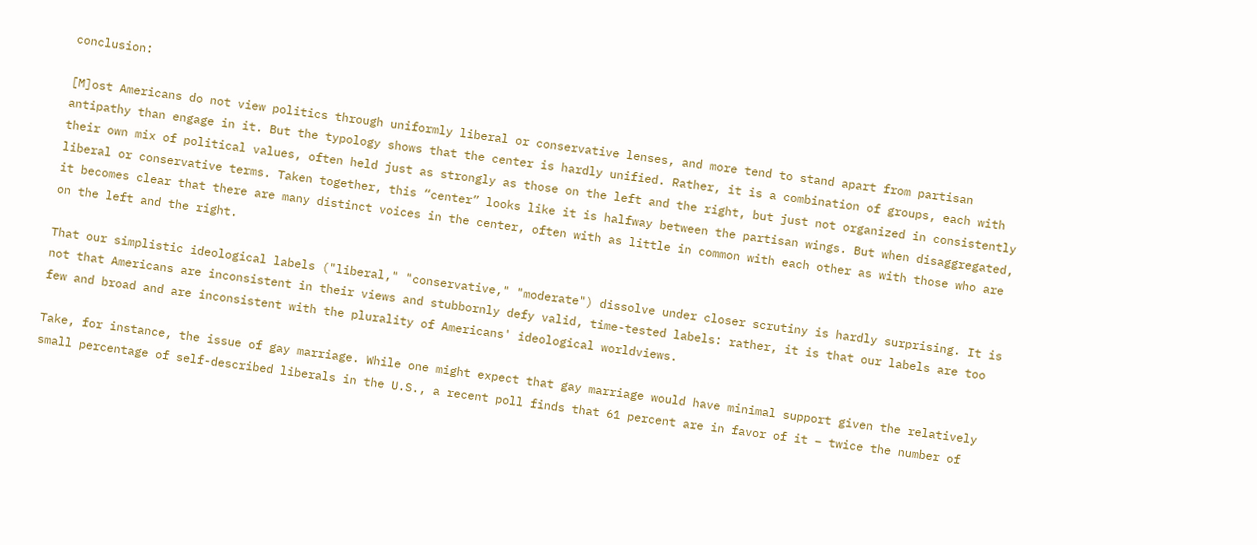conclusion:

[M]ost Americans do not view politics through uniformly liberal or conservative lenses, and more tend to stand apart from partisan antipathy than engage in it. But the typology shows that the center is hardly unified. Rather, it is a combination of groups, each with their own mix of political values, often held just as strongly as those on the left and the right, but just not organized in consistently liberal or conservative terms. Taken together, this “center” looks like it is halfway between the partisan wings. But when disaggregated, it becomes clear that there are many distinct voices in the center, often with as little in common with each other as with those who are on the left and the right.

That our simplistic ideological labels ("liberal," "conservative," "moderate") dissolve under closer scrutiny is hardly surprising. It is not that Americans are inconsistent in their views and stubbornly defy valid, time-tested labels: rather, it is that our labels are too few and broad and are inconsistent with the plurality of Americans' ideological worldviews.

Take, for instance, the issue of gay marriage. While one might expect that gay marriage would have minimal support given the relatively small percentage of self-described liberals in the U.S., a recent poll finds that 61 percent are in favor of it – twice the number of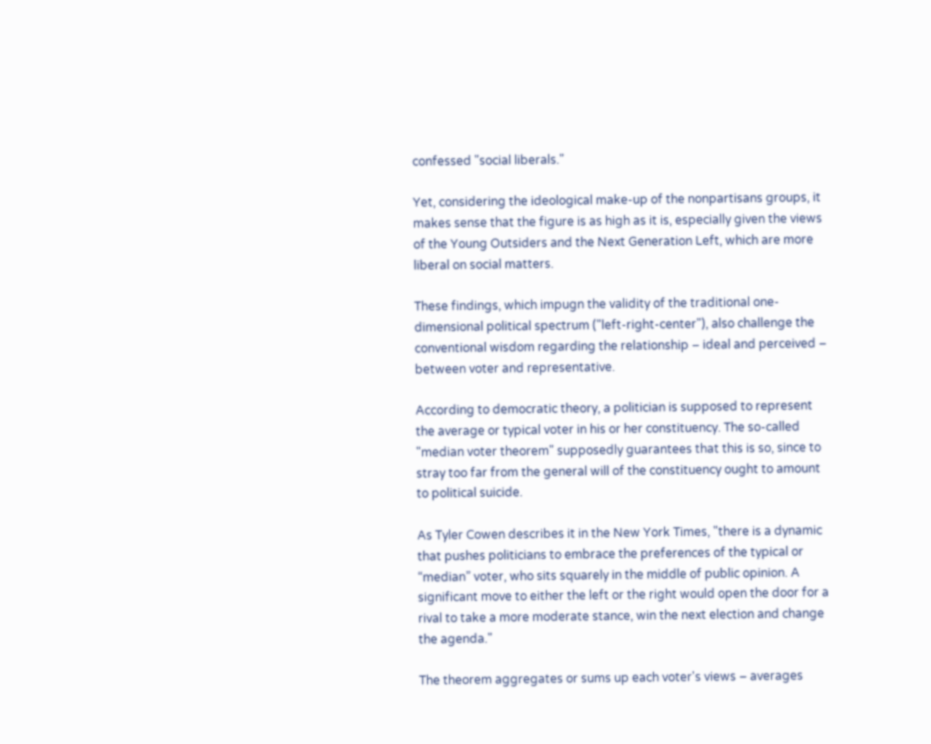confessed "social liberals."

Yet, considering the ideological make-up of the nonpartisans groups, it makes sense that the figure is as high as it is, especially given the views of the Young Outsiders and the Next Generation Left, which are more liberal on social matters.

These findings, which impugn the validity of the traditional one-dimensional political spectrum ("left-right-center"), also challenge the conventional wisdom regarding the relationship – ideal and perceived – between voter and representative.

According to democratic theory, a politician is supposed to represent the average or typical voter in his or her constituency. The so-called "median voter theorem" supposedly guarantees that this is so, since to stray too far from the general will of the constituency ought to amount to political suicide.

As Tyler Cowen describes it in the New York Times, "there is a dynamic that pushes politicians to embrace the preferences of the typical or “median” voter, who sits squarely in the middle of public opinion. A significant move to either the left or the right would open the door for a rival to take a more moderate stance, win the next election and change the agenda."

The theorem aggregates or sums up each voter's views – averages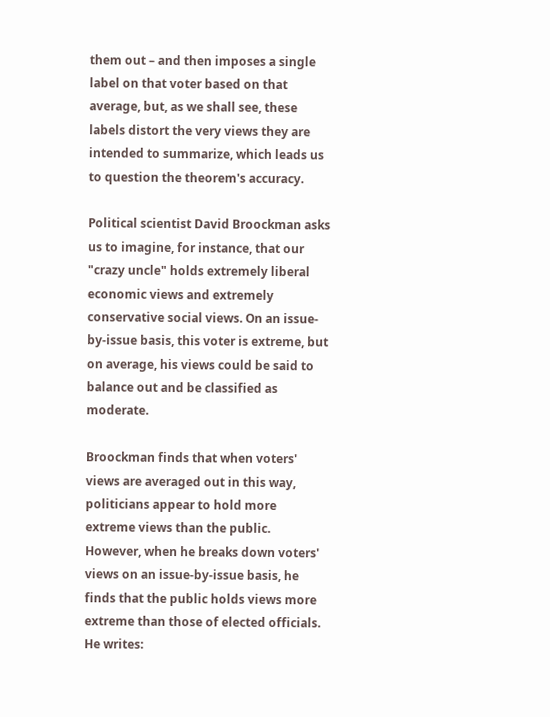them out – and then imposes a single label on that voter based on that average, but, as we shall see, these labels distort the very views they are intended to summarize, which leads us to question the theorem's accuracy.

Political scientist David Broockman asks us to imagine, for instance, that our "crazy uncle" holds extremely liberal economic views and extremely conservative social views. On an issue-by-issue basis, this voter is extreme, but on average, his views could be said to balance out and be classified as moderate.

Broockman finds that when voters' views are averaged out in this way, politicians appear to hold more extreme views than the public. However, when he breaks down voters' views on an issue-by-issue basis, he finds that the public holds views more extreme than those of elected officials. He writes: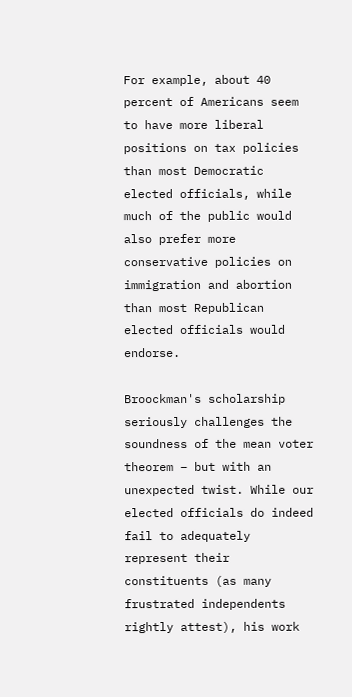For example, about 40 percent of Americans seem to have more liberal positions on tax policies than most Democratic elected officials, while much of the public would also prefer more conservative policies on immigration and abortion than most Republican elected officials would endorse.

Broockman's scholarship seriously challenges the soundness of the mean voter theorem – but with an unexpected twist. While our elected officials do indeed fail to adequately represent their constituents (as many frustrated independents rightly attest), his work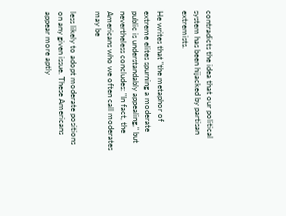contradicts the idea that our political system has been hijacked by partisan extremists.

He writes that "the metaphor of extreme elites spurning a moderate public is understandably appealing," but nevertheless concludes: "In fact, the Americans who we often call moderates may be

less likely to adopt moderate positions on any given issue. These Americans appear more aptly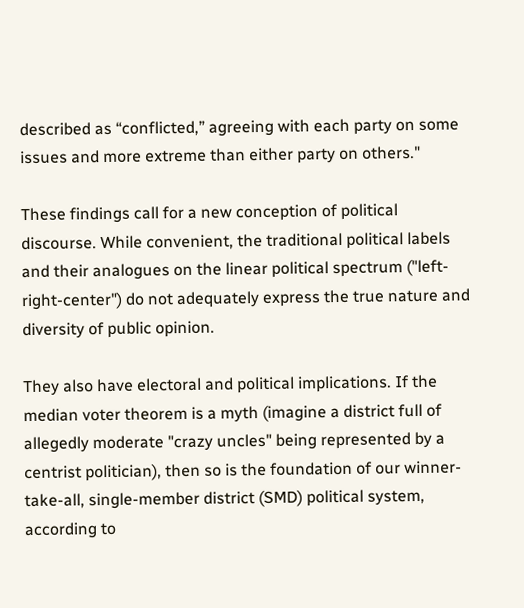described as “conflicted,” agreeing with each party on some issues and more extreme than either party on others."

These findings call for a new conception of political discourse. While convenient, the traditional political labels and their analogues on the linear political spectrum ("left-right-center") do not adequately express the true nature and diversity of public opinion.

They also have electoral and political implications. If the median voter theorem is a myth (imagine a district full of allegedly moderate "crazy uncles" being represented by a centrist politician), then so is the foundation of our winner-take-all, single-member district (SMD) political system, according to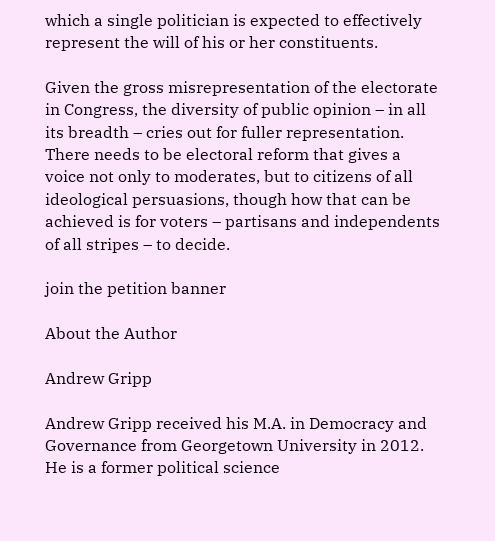which a single politician is expected to effectively represent the will of his or her constituents.

Given the gross misrepresentation of the electorate in Congress, the diversity of public opinion – in all its breadth – cries out for fuller representation. There needs to be electoral reform that gives a voice not only to moderates, but to citizens of all ideological persuasions, though how that can be achieved is for voters – partisans and independents of all stripes – to decide.

join the petition banner

About the Author

Andrew Gripp

Andrew Gripp received his M.A. in Democracy and Governance from Georgetown University in 2012. He is a former political science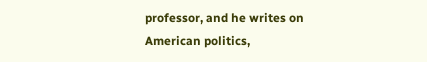professor, and he writes on American politics,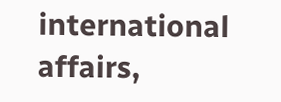international affairs,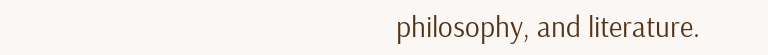philosophy, and literature.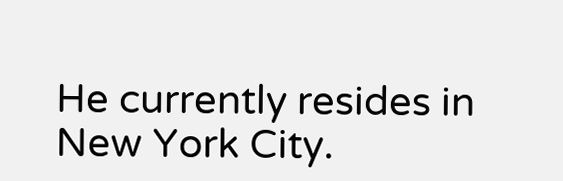He currently resides in New York City.